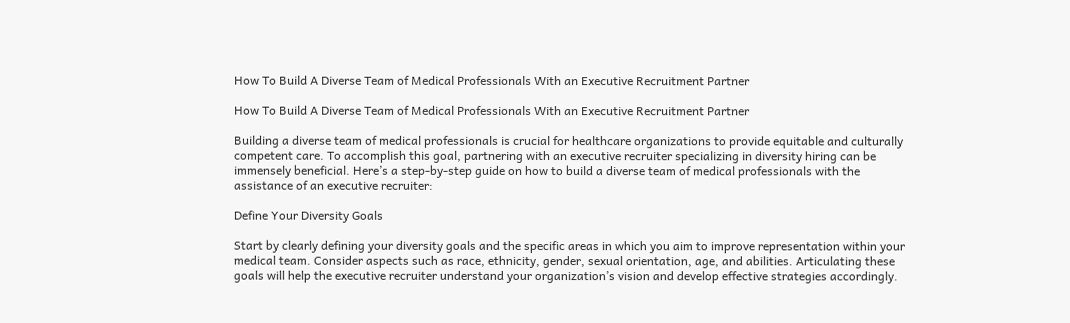How To Build A Diverse Team of Medical Professionals With an Executive Recruitment Partner

How To Build A Diverse Team of Medical Professionals With an Executive Recruitment Partner

Building a diverse team of medical professionals is crucial for healthcare organizations to provide equitable and culturally competent care. To accomplish this goal, partnering with an executive recruiter specializing in diversity hiring can be immensely beneficial. Here’s a step-by-step guide on how to build a diverse team of medical professionals with the assistance of an executive recruiter:

Define Your Diversity Goals

Start by clearly defining your diversity goals and the specific areas in which you aim to improve representation within your medical team. Consider aspects such as race, ethnicity, gender, sexual orientation, age, and abilities. Articulating these goals will help the executive recruiter understand your organization’s vision and develop effective strategies accordingly.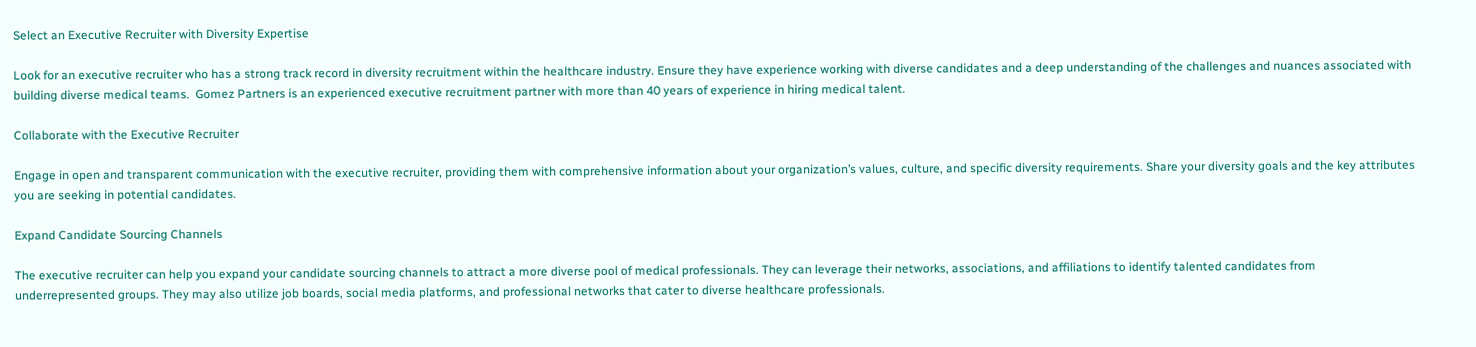Select an Executive Recruiter with Diversity Expertise

Look for an executive recruiter who has a strong track record in diversity recruitment within the healthcare industry. Ensure they have experience working with diverse candidates and a deep understanding of the challenges and nuances associated with building diverse medical teams.  Gomez Partners is an experienced executive recruitment partner with more than 40 years of experience in hiring medical talent.

Collaborate with the Executive Recruiter

Engage in open and transparent communication with the executive recruiter, providing them with comprehensive information about your organization’s values, culture, and specific diversity requirements. Share your diversity goals and the key attributes you are seeking in potential candidates.

Expand Candidate Sourcing Channels

The executive recruiter can help you expand your candidate sourcing channels to attract a more diverse pool of medical professionals. They can leverage their networks, associations, and affiliations to identify talented candidates from underrepresented groups. They may also utilize job boards, social media platforms, and professional networks that cater to diverse healthcare professionals.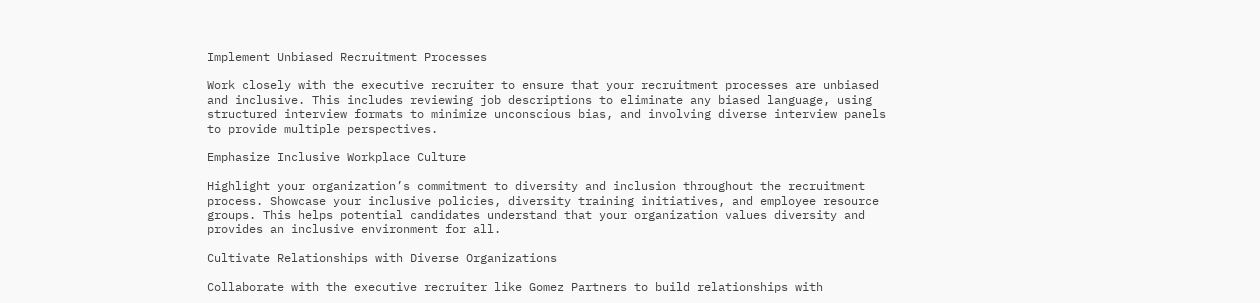Implement Unbiased Recruitment Processes

Work closely with the executive recruiter to ensure that your recruitment processes are unbiased and inclusive. This includes reviewing job descriptions to eliminate any biased language, using structured interview formats to minimize unconscious bias, and involving diverse interview panels to provide multiple perspectives.

Emphasize Inclusive Workplace Culture

Highlight your organization’s commitment to diversity and inclusion throughout the recruitment process. Showcase your inclusive policies, diversity training initiatives, and employee resource groups. This helps potential candidates understand that your organization values diversity and provides an inclusive environment for all.

Cultivate Relationships with Diverse Organizations

Collaborate with the executive recruiter like Gomez Partners to build relationships with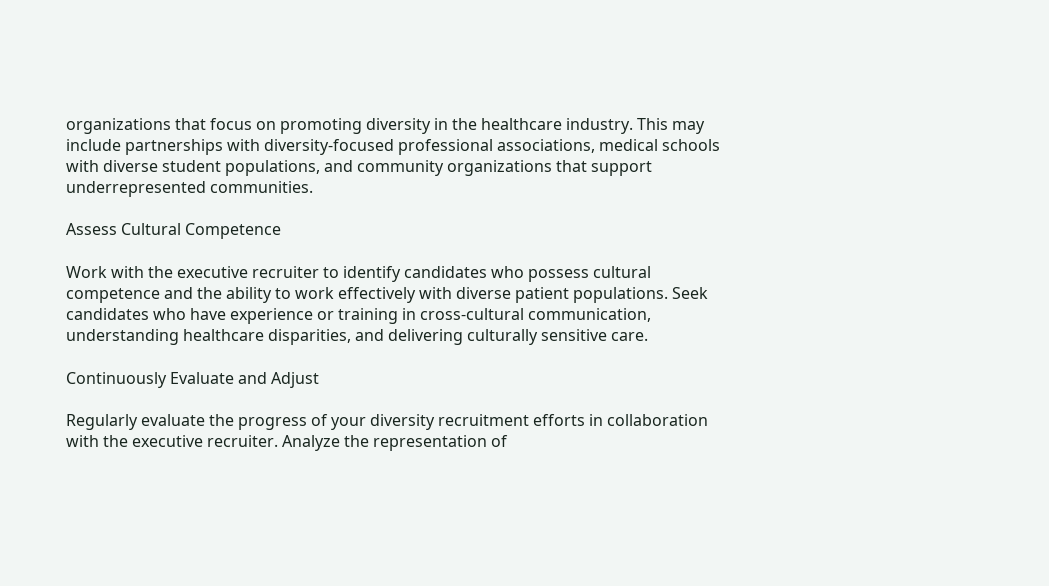organizations that focus on promoting diversity in the healthcare industry. This may include partnerships with diversity-focused professional associations, medical schools with diverse student populations, and community organizations that support underrepresented communities.

Assess Cultural Competence

Work with the executive recruiter to identify candidates who possess cultural competence and the ability to work effectively with diverse patient populations. Seek candidates who have experience or training in cross-cultural communication, understanding healthcare disparities, and delivering culturally sensitive care.

Continuously Evaluate and Adjust

Regularly evaluate the progress of your diversity recruitment efforts in collaboration with the executive recruiter. Analyze the representation of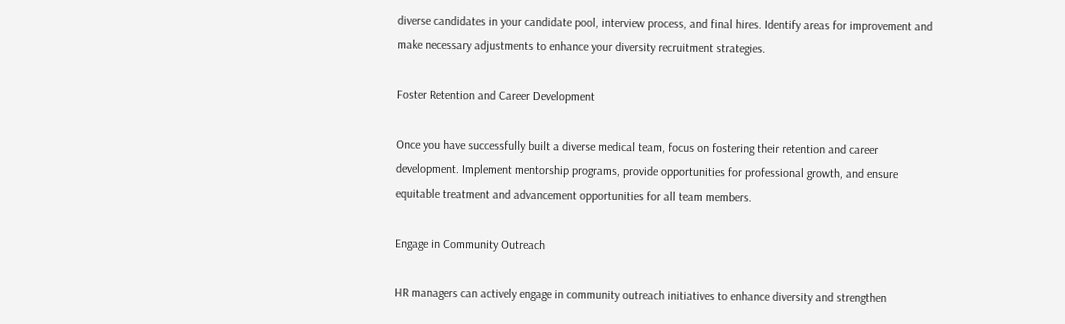diverse candidates in your candidate pool, interview process, and final hires. Identify areas for improvement and make necessary adjustments to enhance your diversity recruitment strategies.

Foster Retention and Career Development

Once you have successfully built a diverse medical team, focus on fostering their retention and career development. Implement mentorship programs, provide opportunities for professional growth, and ensure equitable treatment and advancement opportunities for all team members.

Engage in Community Outreach

HR managers can actively engage in community outreach initiatives to enhance diversity and strengthen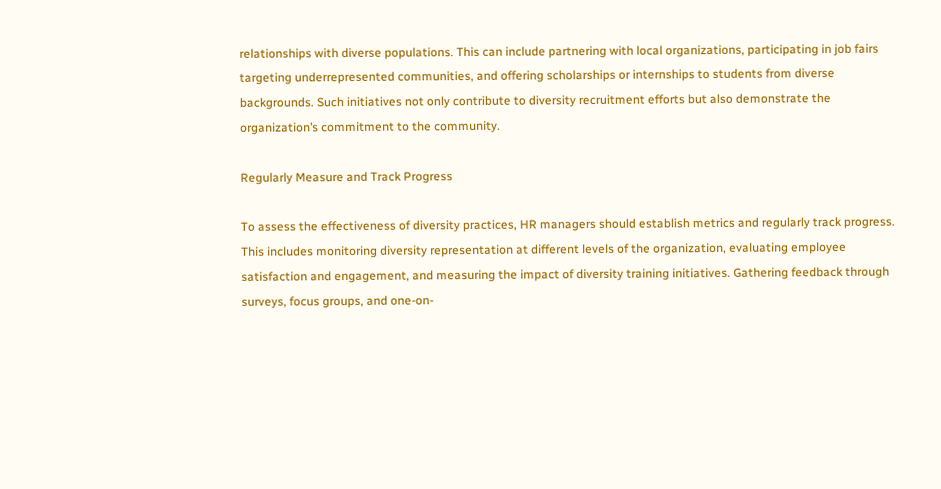relationships with diverse populations. This can include partnering with local organizations, participating in job fairs targeting underrepresented communities, and offering scholarships or internships to students from diverse backgrounds. Such initiatives not only contribute to diversity recruitment efforts but also demonstrate the organization’s commitment to the community.

Regularly Measure and Track Progress

To assess the effectiveness of diversity practices, HR managers should establish metrics and regularly track progress. This includes monitoring diversity representation at different levels of the organization, evaluating employee satisfaction and engagement, and measuring the impact of diversity training initiatives. Gathering feedback through surveys, focus groups, and one-on-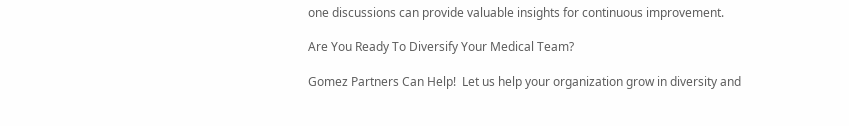one discussions can provide valuable insights for continuous improvement.

Are You Ready To Diversify Your Medical Team?

Gomez Partners Can Help!  Let us help your organization grow in diversity and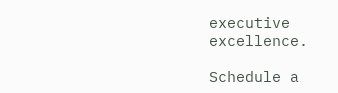executive excellence.

Schedule a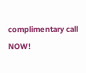complimentary call NOW!